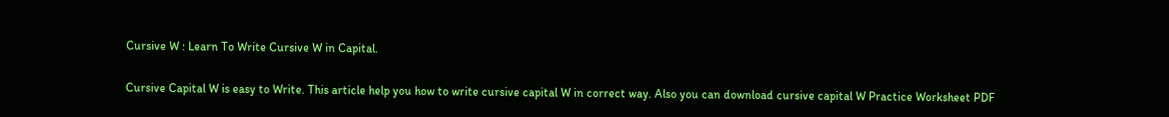Cursive W : Learn To Write Cursive W in Capital.

Cursive Capital W is easy to Write. This article help you how to write cursive capital W in correct way. Also you can download cursive capital W Practice Worksheet PDF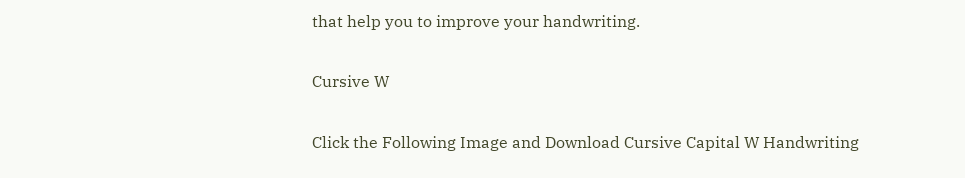that help you to improve your handwriting.

Cursive W

Click the Following Image and Download Cursive Capital W Handwriting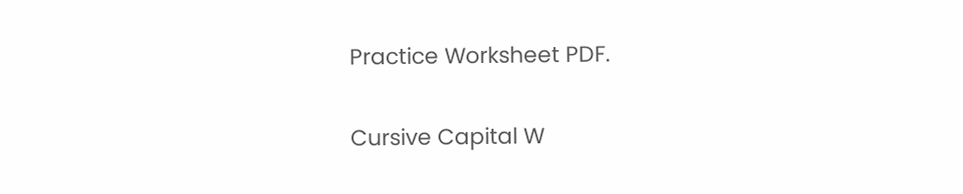Practice Worksheet PDF.

Cursive Capital W